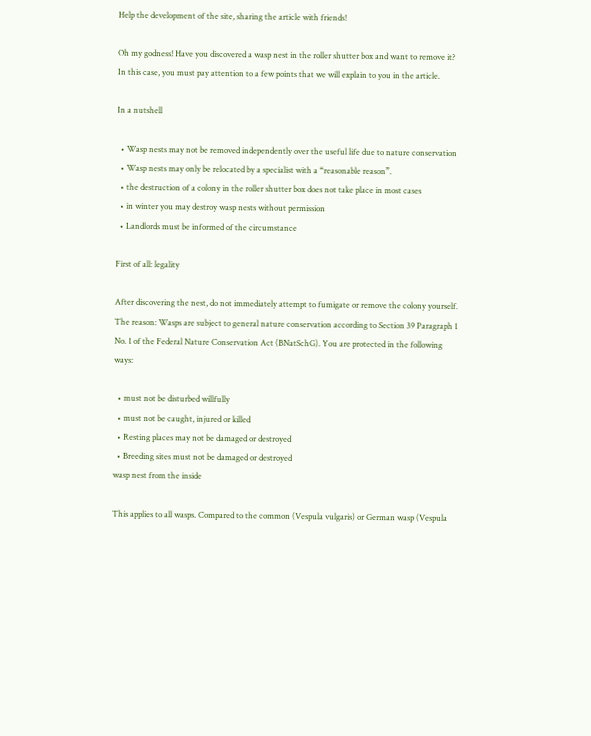Help the development of the site, sharing the article with friends!

Oh my godness! Have you discovered a wasp nest in the roller shutter box and want to remove it? In this case, you must pay attention to a few points that we will explain to you in the article.

In a nutshell

  • Wasp nests may not be removed independently over the useful life due to nature conservation
  • Wasp nests may only be relocated by a specialist with a “reasonable reason”.
  • the destruction of a colony in the roller shutter box does not take place in most cases
  • in winter you may destroy wasp nests without permission
  • Landlords must be informed of the circumstance

First of all: legality

After discovering the nest, do not immediately attempt to fumigate or remove the colony yourself. The reason: Wasps are subject to general nature conservation according to Section 39 Paragraph 1 No. 1 of the Federal Nature Conservation Act (BNatSchG). You are protected in the following ways:

  • must not be disturbed willfully
  • must not be caught, injured or killed
  • Resting places may not be damaged or destroyed
  • Breeding sites must not be damaged or destroyed
wasp nest from the inside

This applies to all wasps. Compared to the common (Vespula vulgaris) or German wasp (Vespula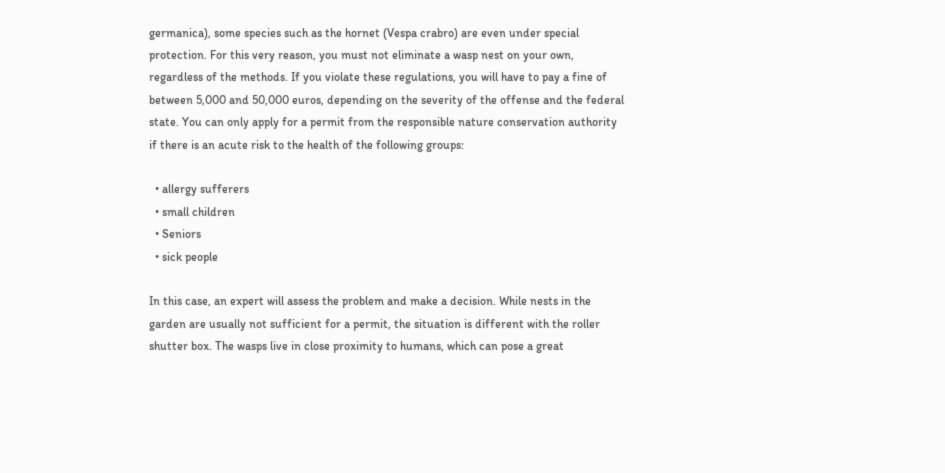germanica), some species such as the hornet (Vespa crabro) are even under special protection. For this very reason, you must not eliminate a wasp nest on your own, regardless of the methods. If you violate these regulations, you will have to pay a fine of between 5,000 and 50,000 euros, depending on the severity of the offense and the federal state. You can only apply for a permit from the responsible nature conservation authority if there is an acute risk to the health of the following groups:

  • allergy sufferers
  • small children
  • Seniors
  • sick people

In this case, an expert will assess the problem and make a decision. While nests in the garden are usually not sufficient for a permit, the situation is different with the roller shutter box. The wasps live in close proximity to humans, which can pose a great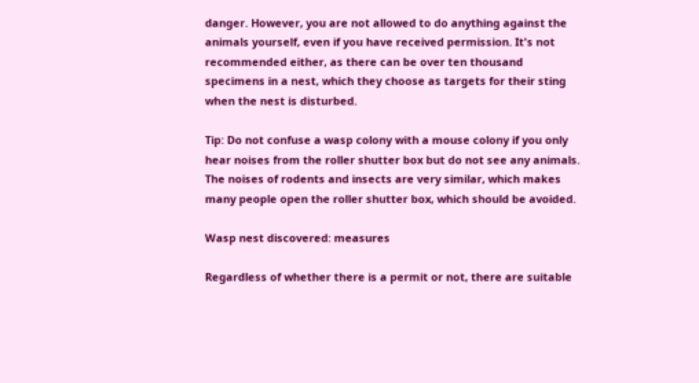danger. However, you are not allowed to do anything against the animals yourself, even if you have received permission. It's not recommended either, as there can be over ten thousand specimens in a nest, which they choose as targets for their sting when the nest is disturbed.

Tip: Do not confuse a wasp colony with a mouse colony if you only hear noises from the roller shutter box but do not see any animals. The noises of rodents and insects are very similar, which makes many people open the roller shutter box, which should be avoided.

Wasp nest discovered: measures

Regardless of whether there is a permit or not, there are suitable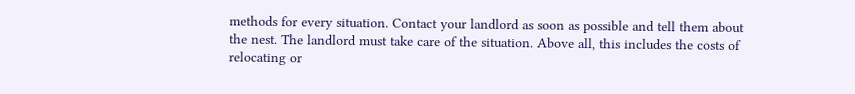methods for every situation. Contact your landlord as soon as possible and tell them about the nest. The landlord must take care of the situation. Above all, this includes the costs of relocating or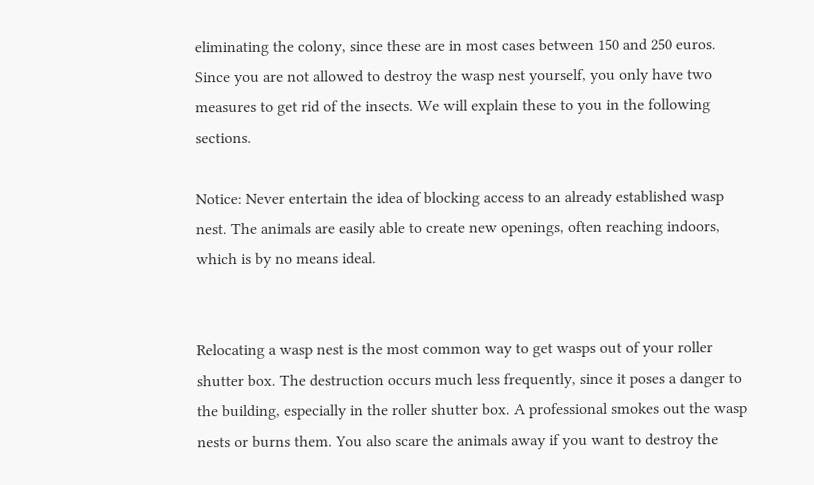eliminating the colony, since these are in most cases between 150 and 250 euros. Since you are not allowed to destroy the wasp nest yourself, you only have two measures to get rid of the insects. We will explain these to you in the following sections.

Notice: Never entertain the idea of blocking access to an already established wasp nest. The animals are easily able to create new openings, often reaching indoors, which is by no means ideal.


Relocating a wasp nest is the most common way to get wasps out of your roller shutter box. The destruction occurs much less frequently, since it poses a danger to the building, especially in the roller shutter box. A professional smokes out the wasp nests or burns them. You also scare the animals away if you want to destroy the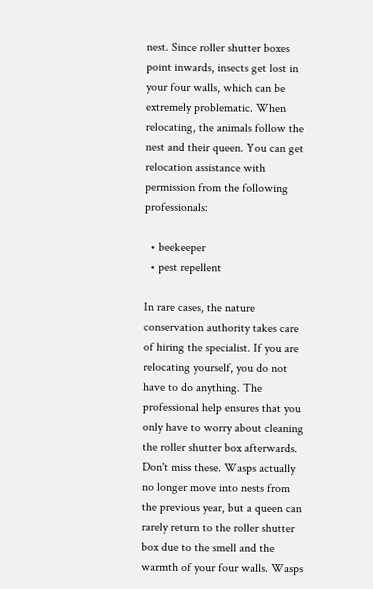nest. Since roller shutter boxes point inwards, insects get lost in your four walls, which can be extremely problematic. When relocating, the animals follow the nest and their queen. You can get relocation assistance with permission from the following professionals:

  • beekeeper
  • pest repellent

In rare cases, the nature conservation authority takes care of hiring the specialist. If you are relocating yourself, you do not have to do anything. The professional help ensures that you only have to worry about cleaning the roller shutter box afterwards. Don't miss these. Wasps actually no longer move into nests from the previous year, but a queen can rarely return to the roller shutter box due to the smell and the warmth of your four walls. Wasps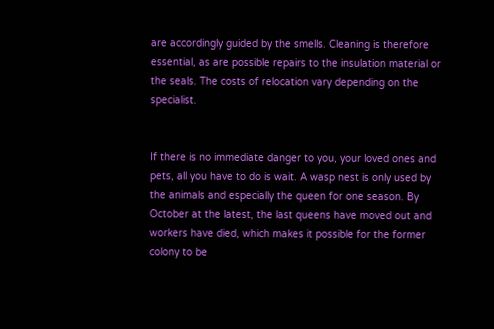are accordingly guided by the smells. Cleaning is therefore essential, as are possible repairs to the insulation material or the seals. The costs of relocation vary depending on the specialist.


If there is no immediate danger to you, your loved ones and pets, all you have to do is wait. A wasp nest is only used by the animals and especially the queen for one season. By October at the latest, the last queens have moved out and workers have died, which makes it possible for the former colony to be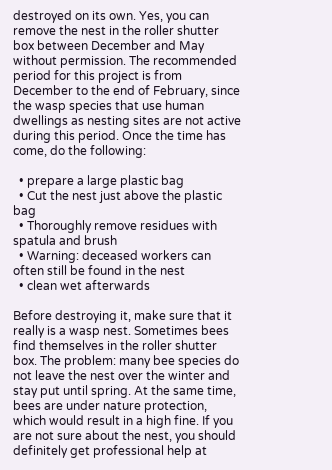destroyed on its own. Yes, you can remove the nest in the roller shutter box between December and May without permission. The recommended period for this project is from December to the end of February, since the wasp species that use human dwellings as nesting sites are not active during this period. Once the time has come, do the following:

  • prepare a large plastic bag
  • Cut the nest just above the plastic bag
  • Thoroughly remove residues with spatula and brush
  • Warning: deceased workers can often still be found in the nest
  • clean wet afterwards

Before destroying it, make sure that it really is a wasp nest. Sometimes bees find themselves in the roller shutter box. The problem: many bee species do not leave the nest over the winter and stay put until spring. At the same time, bees are under nature protection, which would result in a high fine. If you are not sure about the nest, you should definitely get professional help at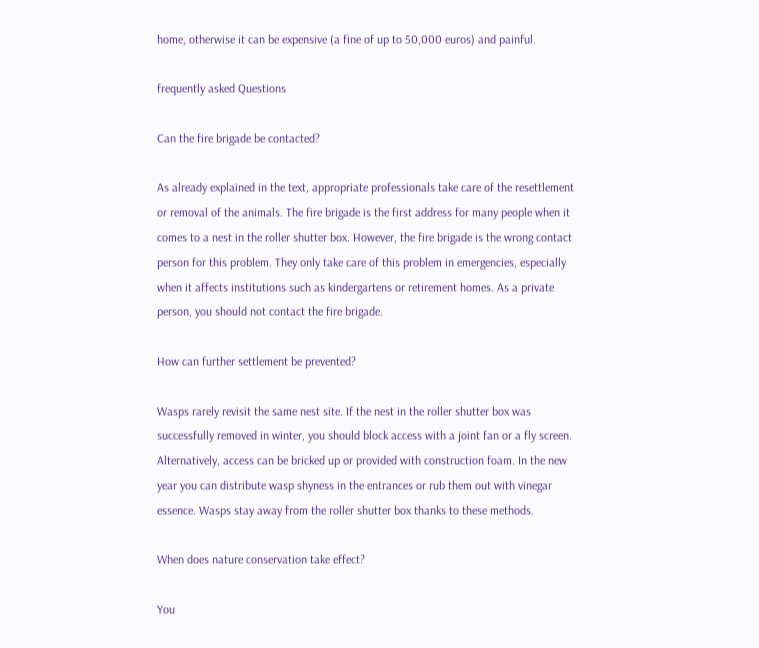home, otherwise it can be expensive (a fine of up to 50,000 euros) and painful.

frequently asked Questions

Can the fire brigade be contacted?

As already explained in the text, appropriate professionals take care of the resettlement or removal of the animals. The fire brigade is the first address for many people when it comes to a nest in the roller shutter box. However, the fire brigade is the wrong contact person for this problem. They only take care of this problem in emergencies, especially when it affects institutions such as kindergartens or retirement homes. As a private person, you should not contact the fire brigade.

How can further settlement be prevented?

Wasps rarely revisit the same nest site. If the nest in the roller shutter box was successfully removed in winter, you should block access with a joint fan or a fly screen. Alternatively, access can be bricked up or provided with construction foam. In the new year you can distribute wasp shyness in the entrances or rub them out with vinegar essence. Wasps stay away from the roller shutter box thanks to these methods.

When does nature conservation take effect?

You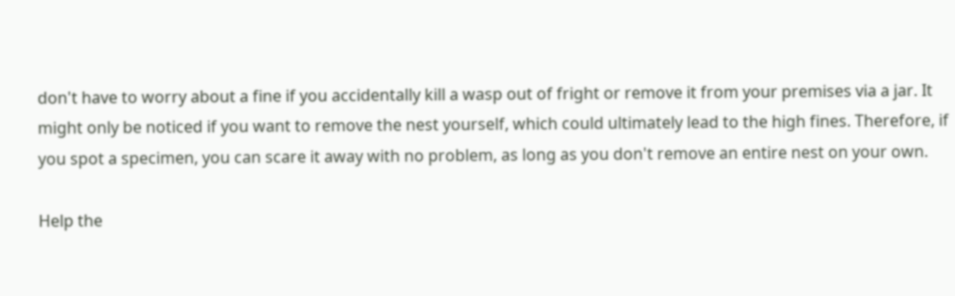don't have to worry about a fine if you accidentally kill a wasp out of fright or remove it from your premises via a jar. It might only be noticed if you want to remove the nest yourself, which could ultimately lead to the high fines. Therefore, if you spot a specimen, you can scare it away with no problem, as long as you don't remove an entire nest on your own.

Help the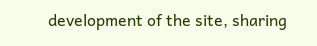development of the site, sharing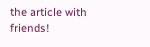the article with friends!